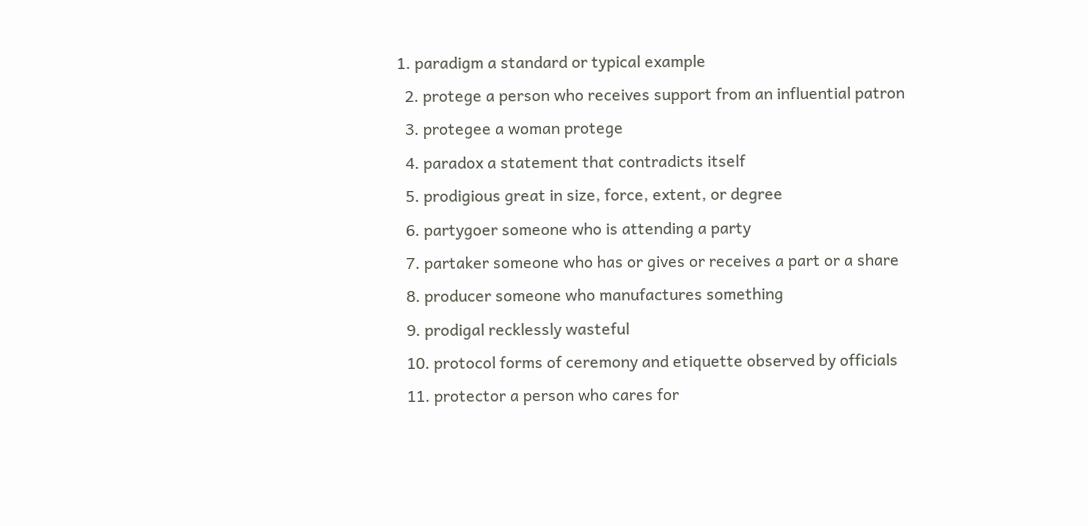1. paradigm a standard or typical example
  2. protege a person who receives support from an influential patron
  3. protegee a woman protege
  4. paradox a statement that contradicts itself
  5. prodigious great in size, force, extent, or degree
  6. partygoer someone who is attending a party
  7. partaker someone who has or gives or receives a part or a share
  8. producer someone who manufactures something
  9. prodigal recklessly wasteful
  10. protocol forms of ceremony and etiquette observed by officials
  11. protector a person who cares for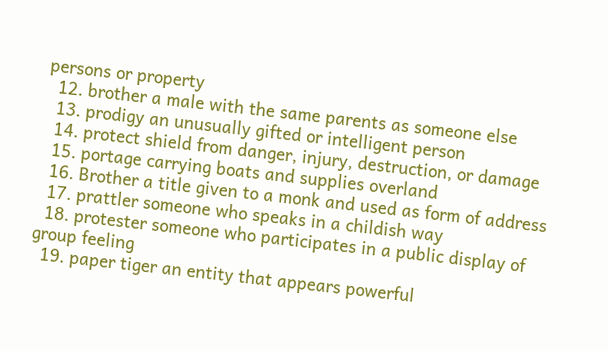persons or property
  12. brother a male with the same parents as someone else
  13. prodigy an unusually gifted or intelligent person
  14. protect shield from danger, injury, destruction, or damage
  15. portage carrying boats and supplies overland
  16. Brother a title given to a monk and used as form of address
  17. prattler someone who speaks in a childish way
  18. protester someone who participates in a public display of group feeling
  19. paper tiger an entity that appears powerful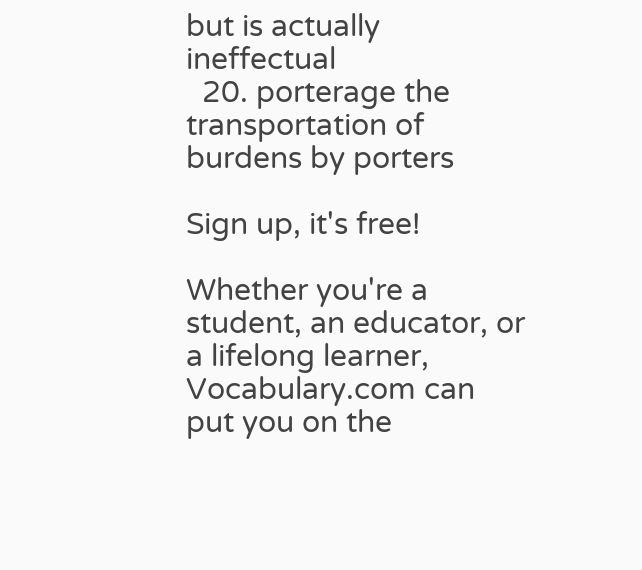but is actually ineffectual
  20. porterage the transportation of burdens by porters

Sign up, it's free!

Whether you're a student, an educator, or a lifelong learner, Vocabulary.com can put you on the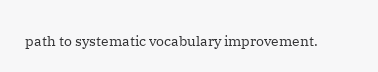path to systematic vocabulary improvement.